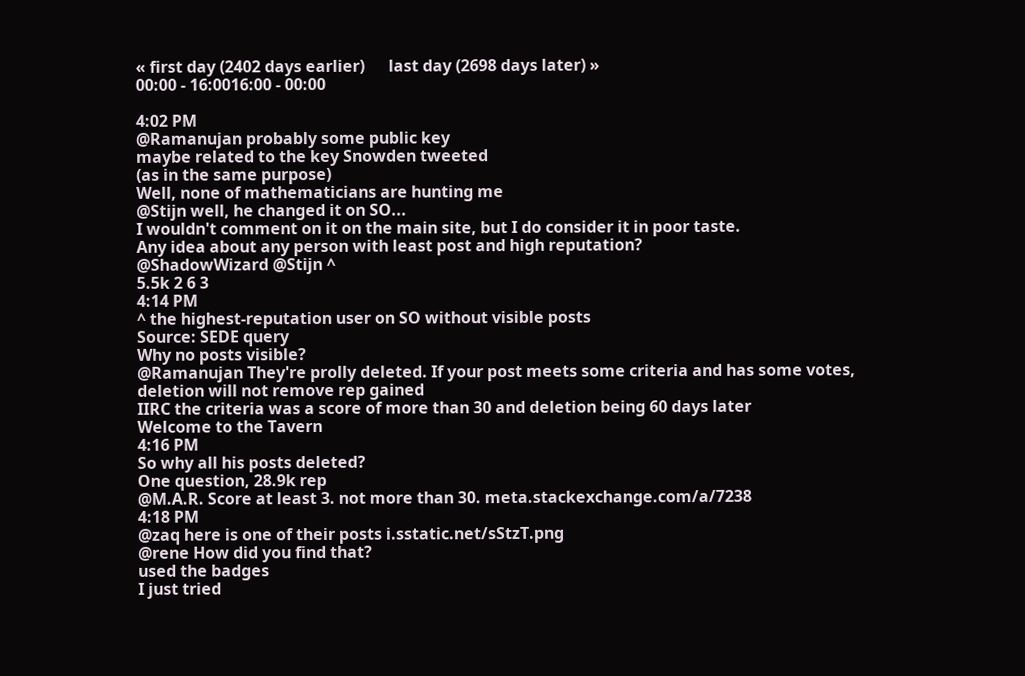« first day (2402 days earlier)      last day (2698 days later) »
00:00 - 16:0016:00 - 00:00

4:02 PM
@Ramanujan probably some public key
maybe related to the key Snowden tweeted
(as in the same purpose)
Well, none of mathematicians are hunting me
@Stijn well, he changed it on SO...
I wouldn't comment on it on the main site, but I do consider it in poor taste.
Any idea about any person with least post and high reputation?
@ShadowWizard @Stijn ^
5.5k 2 6 3
4:14 PM
^ the highest-reputation user on SO without visible posts
Source: SEDE query
Why no posts visible?
@Ramanujan They're prolly deleted. If your post meets some criteria and has some votes, deletion will not remove rep gained
IIRC the criteria was a score of more than 30 and deletion being 60 days later
Welcome to the Tavern
4:16 PM
So why all his posts deleted?
One question, 28.9k rep
@M.A.R. Score at least 3. not more than 30. meta.stackexchange.com/a/7238
4:18 PM
@zaq here is one of their posts i.sstatic.net/sStzT.png
@rene How did you find that?
used the badges
I just tried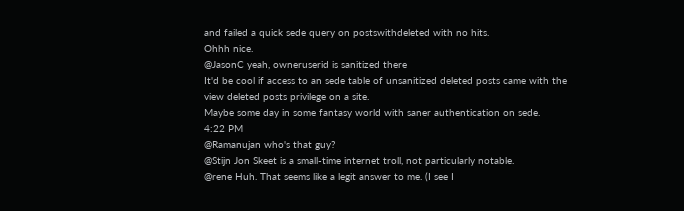and failed a quick sede query on postswithdeleted with no hits.
Ohhh nice.
@JasonC yeah, owneruserid is sanitized there
It'd be cool if access to an sede table of unsanitized deleted posts came with the view deleted posts privilege on a site.
Maybe some day in some fantasy world with saner authentication on sede.
4:22 PM
@Ramanujan who's that guy?
@Stijn Jon Skeet is a small-time internet troll, not particularly notable.
@rene Huh. That seems like a legit answer to me. (I see I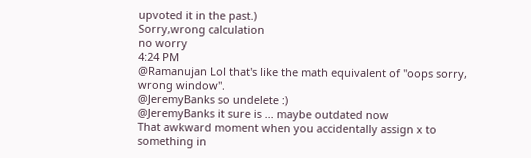upvoted it in the past.)
Sorry,wrong calculation
no worry
4:24 PM
@Ramanujan Lol that's like the math equivalent of "oops sorry, wrong window".
@JeremyBanks so undelete :)
@JeremyBanks it sure is ... maybe outdated now
That awkward moment when you accidentally assign x to something in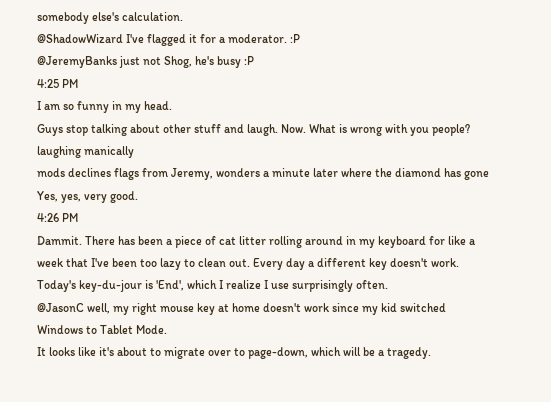somebody else's calculation.
@ShadowWizard I've flagged it for a moderator. :P
@JeremyBanks just not Shog, he's busy :P
4:25 PM
I am so funny in my head.
Guys stop talking about other stuff and laugh. Now. What is wrong with you people?
laughing manically
mods declines flags from Jeremy, wonders a minute later where the diamond has gone
Yes, yes, very good.
4:26 PM
Dammit. There has been a piece of cat litter rolling around in my keyboard for like a week that I've been too lazy to clean out. Every day a different key doesn't work.
Today's key-du-jour is 'End', which I realize I use surprisingly often.
@JasonC well, my right mouse key at home doesn't work since my kid switched Windows to Tablet Mode.
It looks like it's about to migrate over to page-down, which will be a tragedy.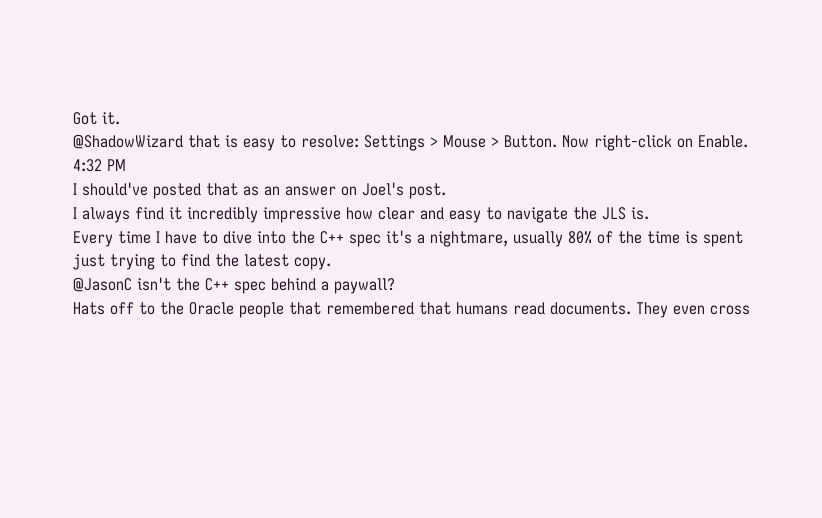Got it.
@ShadowWizard that is easy to resolve: Settings > Mouse > Button. Now right-click on Enable.
4:32 PM
I should've posted that as an answer on Joel's post.
I always find it incredibly impressive how clear and easy to navigate the JLS is.
Every time I have to dive into the C++ spec it's a nightmare, usually 80% of the time is spent just trying to find the latest copy.
@JasonC isn't the C++ spec behind a paywall?
Hats off to the Oracle people that remembered that humans read documents. They even cross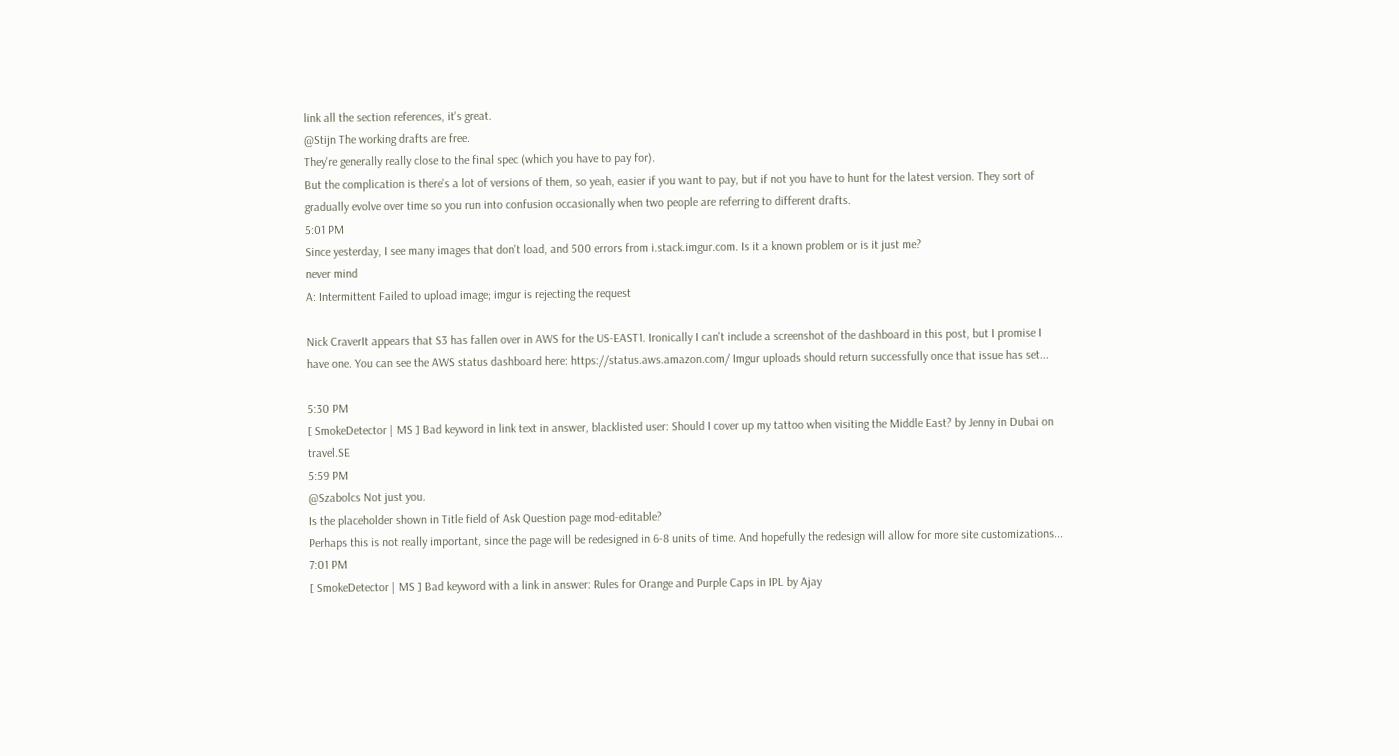link all the section references, it's great.
@Stijn The working drafts are free.
They're generally really close to the final spec (which you have to pay for).
But the complication is there's a lot of versions of them, so yeah, easier if you want to pay, but if not you have to hunt for the latest version. They sort of gradually evolve over time so you run into confusion occasionally when two people are referring to different drafts.
5:01 PM
Since yesterday, I see many images that don't load, and 500 errors from i.stack.imgur.com. Is it a known problem or is it just me?
never mind
A: Intermittent Failed to upload image; imgur is rejecting the request

Nick CraverIt appears that S3 has fallen over in AWS for the US-EAST1. Ironically I can't include a screenshot of the dashboard in this post, but I promise I have one. You can see the AWS status dashboard here: https://status.aws.amazon.com/ Imgur uploads should return successfully once that issue has set...

5:30 PM
[ SmokeDetector | MS ] Bad keyword in link text in answer, blacklisted user: Should I cover up my tattoo when visiting the Middle East? by Jenny in Dubai on travel.SE
5:59 PM
@Szabolcs Not just you.
Is the placeholder shown in Title field of Ask Question page mod-editable?
Perhaps this is not really important, since the page will be redesigned in 6-8 units of time. And hopefully the redesign will allow for more site customizations...
7:01 PM
[ SmokeDetector | MS ] Bad keyword with a link in answer: Rules for Orange and Purple Caps in IPL by Ajay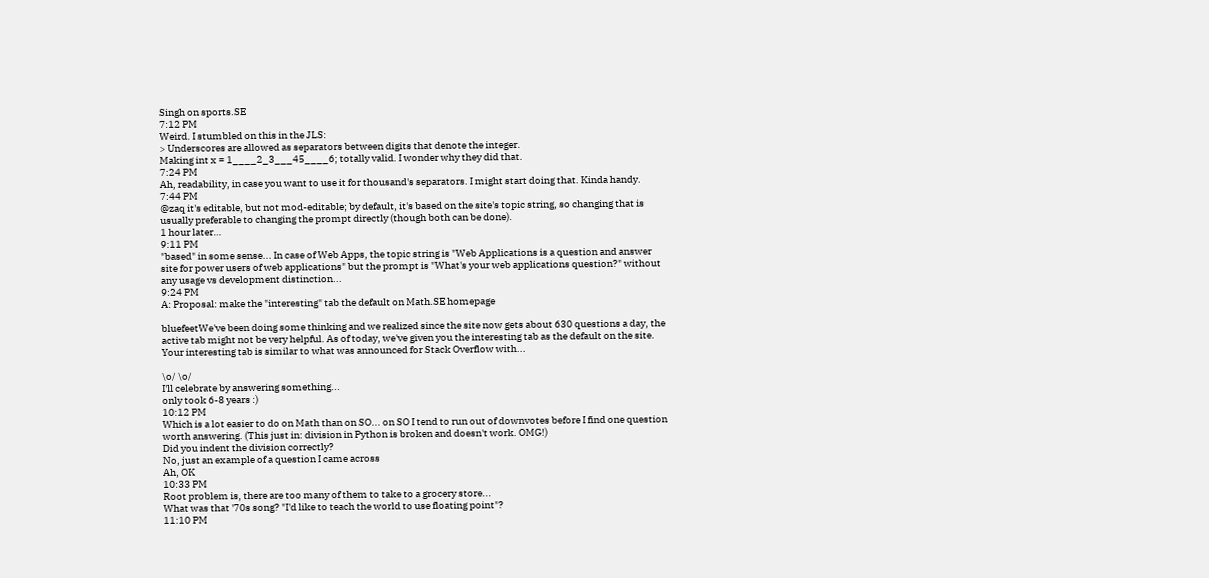Singh on sports.SE
7:12 PM
Weird. I stumbled on this in the JLS:
> Underscores are allowed as separators between digits that denote the integer.
Making int x = 1____2_3___45____6; totally valid. I wonder why they did that.
7:24 PM
Ah, readability, in case you want to use it for thousand's separators. I might start doing that. Kinda handy.
7:44 PM
@zaq it's editable, but not mod-editable; by default, it's based on the site's topic string, so changing that is usually preferable to changing the prompt directly (though both can be done).
1 hour later…
9:11 PM
"based" in some sense... In case of Web Apps, the topic string is "Web Applications is a question and answer site for power users of web applications" but the prompt is "What's your web applications question?" without any usage vs development distinction...
9:24 PM
A: Proposal: make the "interesting" tab the default on Math.SE homepage

bluefeetWe've been doing some thinking and we realized since the site now gets about 630 questions a day, the active tab might not be very helpful. As of today, we've given you the interesting tab as the default on the site. Your interesting tab is similar to what was announced for Stack Overflow with...

\o/ \o/
I'll celebrate by answering something...
only took 6-8 years :)
10:12 PM
Which is a lot easier to do on Math than on SO... on SO I tend to run out of downvotes before I find one question worth answering. (This just in: division in Python is broken and doesn't work. OMG!)
Did you indent the division correctly?
No, just an example of a question I came across
Ah, OK
10:33 PM
Root problem is, there are too many of them to take to a grocery store...
What was that '70s song? "I'd like to teach the world to use floating point"?
11:10 PM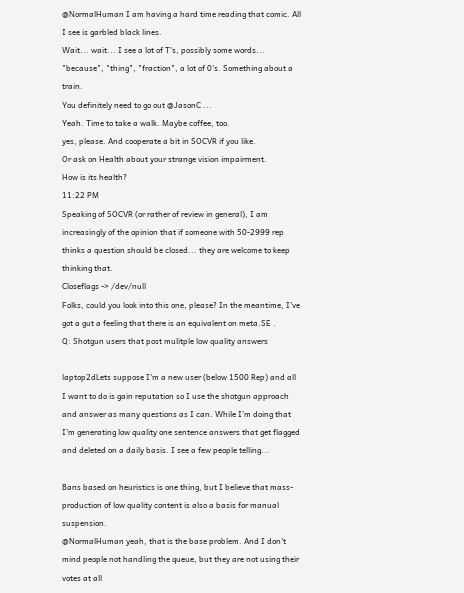@NormalHuman I am having a hard time reading that comic. All I see is garbled black lines.
Wait... wait... I see a lot of T's, possibly some words... "because", "thing", "fraction", a lot of 0's. Something about a train.
You definitely need to go out @JasonC ...
Yeah. Time to take a walk. Maybe coffee, too.
yes, please. And cooperate a bit in SOCVR if you like.
Or ask on Health about your strange vision impairment.
How is its health?
11:22 PM
Speaking of SOCVR (or rather of review in general), I am increasingly of the opinion that if someone with 50-2999 rep thinks a question should be closed... they are welcome to keep thinking that.
Closeflags -> /dev/null
Folks, could you look into this one, please? In the meantime, I've got a gut a feeling that there is an equivalent on meta.SE .
Q: Shotgun users that post mulitple low quality answers

laptop2dLets suppose I'm a new user (below 1500 Rep) and all I want to do is gain reputation so I use the shotgun approach and answer as many questions as I can. While I'm doing that I'm generating low quality one sentence answers that get flagged and deleted on a daily basis. I see a few people telling...

Bans based on heuristics is one thing, but I believe that mass-production of low quality content is also a basis for manual suspension.
@NormalHuman yeah, that is the base problem. And I don't mind people not handling the queue, but they are not using their votes at all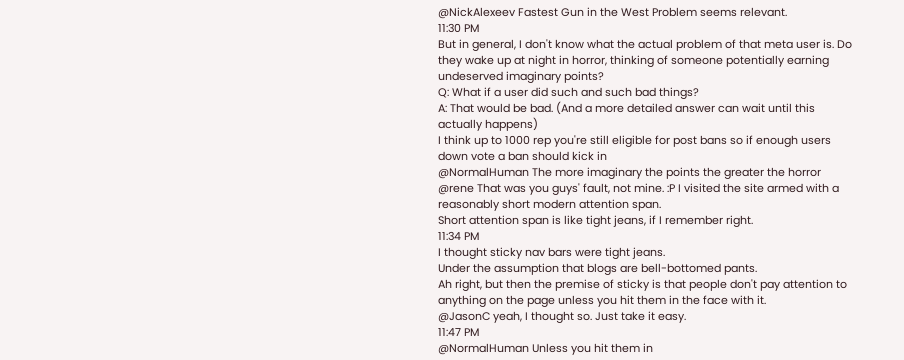@NickAlexeev Fastest Gun in the West Problem seems relevant.
11:30 PM
But in general, I don't know what the actual problem of that meta user is. Do they wake up at night in horror, thinking of someone potentially earning undeserved imaginary points?
Q: What if a user did such and such bad things?
A: That would be bad. (And a more detailed answer can wait until this actually happens)
I think up to 1000 rep you're still eligible for post bans so if enough users down vote a ban should kick in
@NormalHuman The more imaginary the points the greater the horror
@rene That was you guys' fault, not mine. :P I visited the site armed with a reasonably short modern attention span.
Short attention span is like tight jeans, if I remember right.
11:34 PM
I thought sticky nav bars were tight jeans.
Under the assumption that blogs are bell-bottomed pants.
Ah right, but then the premise of sticky is that people don't pay attention to anything on the page unless you hit them in the face with it.
@JasonC yeah, I thought so. Just take it easy.
11:47 PM
@NormalHuman Unless you hit them in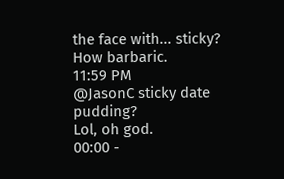the face with... sticky?
How barbaric.
11:59 PM
@JasonC sticky date pudding?
Lol, oh god.
00:00 -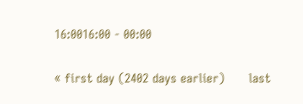16:0016:00 - 00:00

« first day (2402 days earlier)      last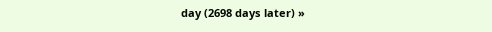day (2698 days later) »